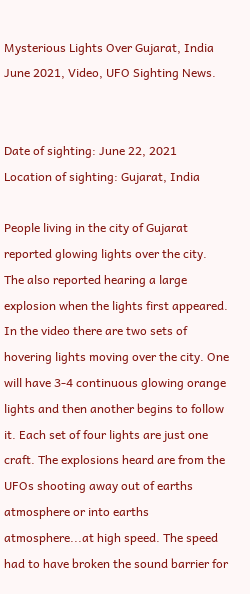Mysterious Lights Over Gujarat, India June 2021, Video, UFO Sighting News.


Date of sighting: June 22, 2021
Location of sighting: Gujarat, India

People living in the city of Gujarat reported glowing lights over the city. The also reported hearing a large explosion when the lights first appeared. In the video there are two sets of hovering lights moving over the city. One will have 3-4 continuous glowing orange lights and then another begins to follow it. Each set of four lights are just one craft. The explosions heard are from the UFOs shooting away out of earths atmosphere or into earths atmosphere...at high speed. The speed had to have broken the sound barrier for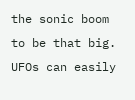the sonic boom to be that big. UFOs can easily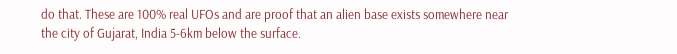do that. These are 100% real UFOs and are proof that an alien base exists somewhere near the city of Gujarat, India 5-6km below the surface.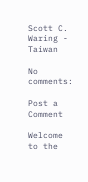Scott C. Waring - Taiwan

No comments:

Post a Comment

Welcome to the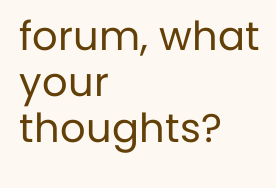forum, what your thoughts?